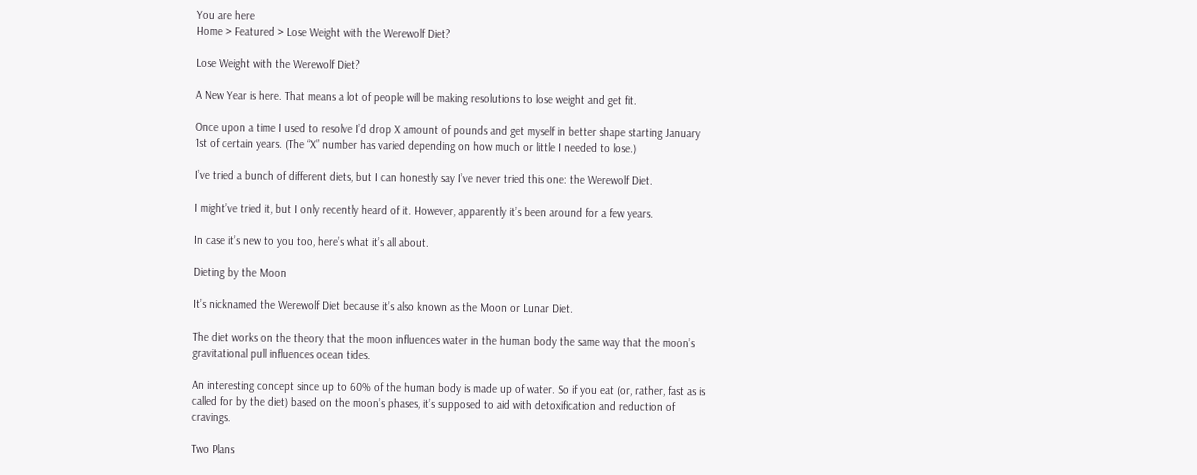You are here
Home > Featured > Lose Weight with the Werewolf Diet?

Lose Weight with the Werewolf Diet?

A New Year is here. That means a lot of people will be making resolutions to lose weight and get fit.

Once upon a time I used to resolve I’d drop X amount of pounds and get myself in better shape starting January 1st of certain years. (The “X” number has varied depending on how much or little I needed to lose.)

I’ve tried a bunch of different diets, but I can honestly say I’ve never tried this one: the Werewolf Diet.

I might’ve tried it, but I only recently heard of it. However, apparently it’s been around for a few years.

In case it’s new to you too, here’s what it’s all about.

Dieting by the Moon

It’s nicknamed the Werewolf Diet because it’s also known as the Moon or Lunar Diet.

The diet works on the theory that the moon influences water in the human body the same way that the moon’s gravitational pull influences ocean tides.

An interesting concept since up to 60% of the human body is made up of water. So if you eat (or, rather, fast as is called for by the diet) based on the moon’s phases, it’s supposed to aid with detoxification and reduction of cravings.

Two Plans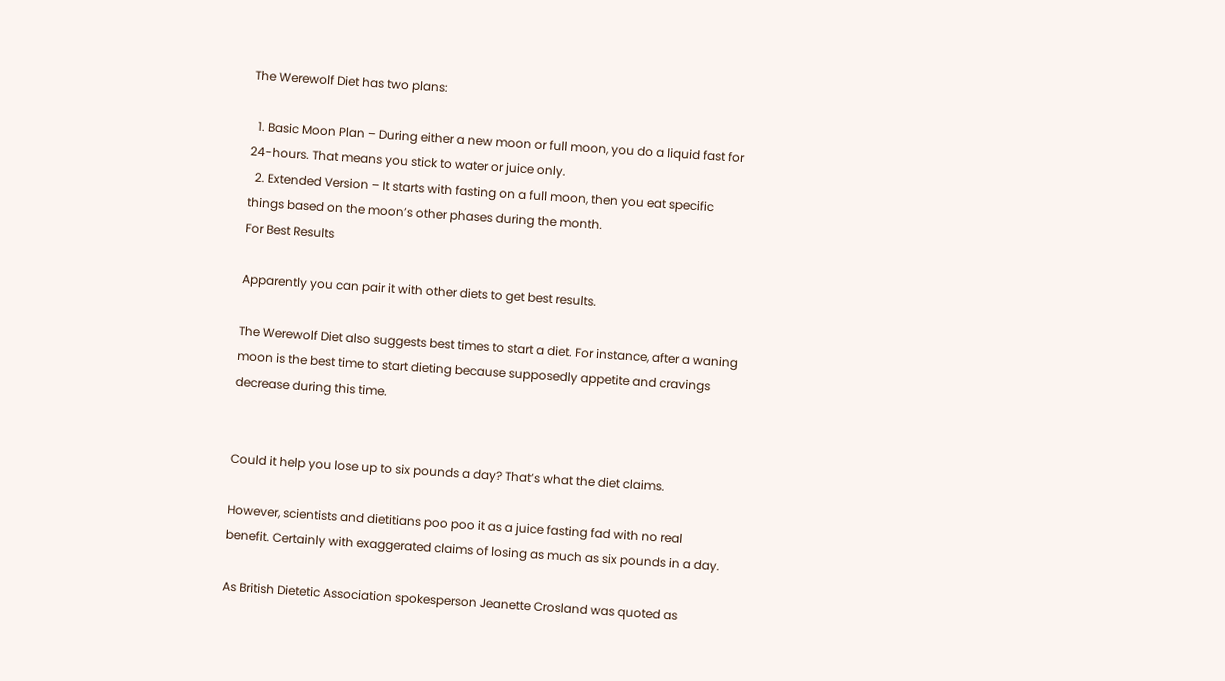The Werewolf Diet has two plans:

  1. Basic Moon Plan – During either a new moon or full moon, you do a liquid fast for 24-hours. That means you stick to water or juice only.
  2. Extended Version – It starts with fasting on a full moon, then you eat specific things based on the moon’s other phases during the month.
For Best Results

Apparently you can pair it with other diets to get best results.

The Werewolf Diet also suggests best times to start a diet. For instance, after a waning moon is the best time to start dieting because supposedly appetite and cravings decrease during this time.


Could it help you lose up to six pounds a day? That’s what the diet claims.

However, scientists and dietitians poo poo it as a juice fasting fad with no real benefit. Certainly with exaggerated claims of losing as much as six pounds in a day.

As British Dietetic Association spokesperson Jeanette Crosland was quoted as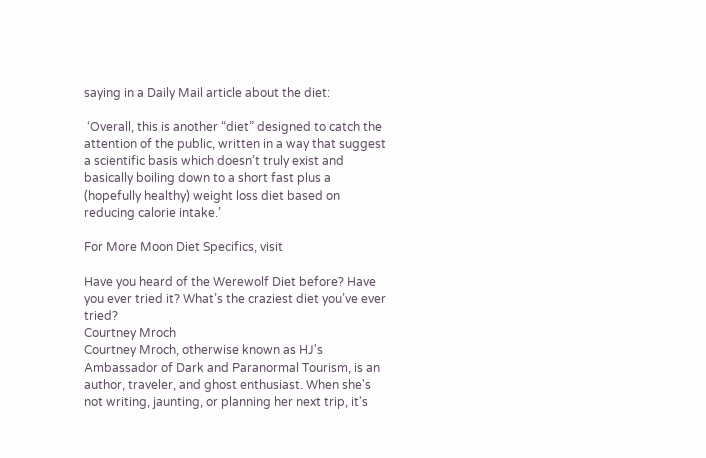saying in a Daily Mail article about the diet:

 ‘Overall, this is another “diet” designed to catch the attention of the public, written in a way that suggest a scientific basis which doesn’t truly exist and basically boiling down to a short fast plus a (hopefully healthy) weight loss diet based on reducing calorie intake.’

For More Moon Diet Specifics, visit

Have you heard of the Werewolf Diet before? Have you ever tried it? What’s the craziest diet you’ve ever tried?
Courtney Mroch
Courtney Mroch, otherwise known as HJ's Ambassador of Dark and Paranormal Tourism, is an author, traveler, and ghost enthusiast. When she's not writing, jaunting, or planning her next trip, it's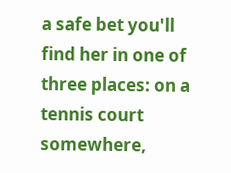a safe bet you'll find her in one of three places: on a tennis court somewhere,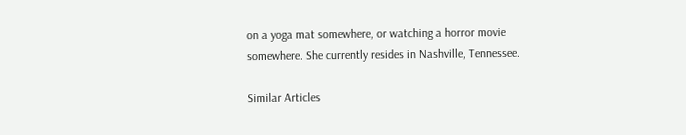on a yoga mat somewhere, or watching a horror movie somewhere. She currently resides in Nashville, Tennessee.

Similar Articles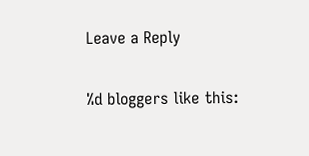Leave a Reply

%d bloggers like this: